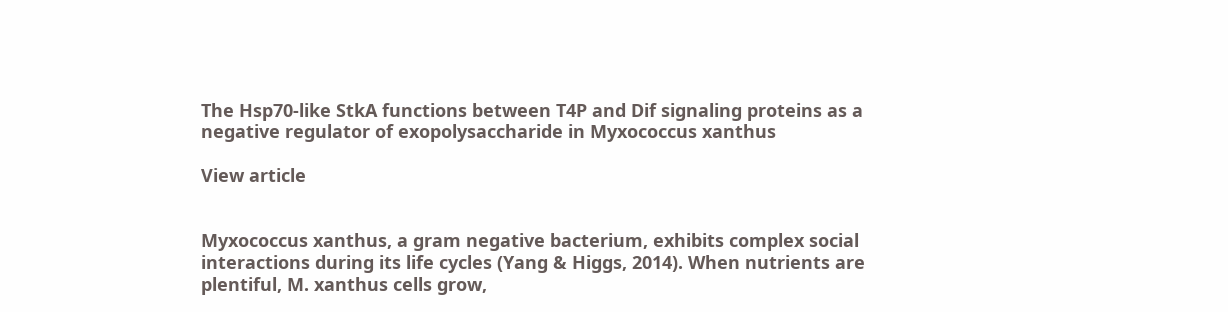The Hsp70-like StkA functions between T4P and Dif signaling proteins as a negative regulator of exopolysaccharide in Myxococcus xanthus

View article


Myxococcus xanthus, a gram negative bacterium, exhibits complex social interactions during its life cycles (Yang & Higgs, 2014). When nutrients are plentiful, M. xanthus cells grow,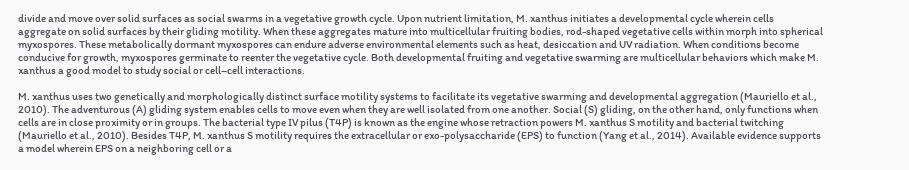divide and move over solid surfaces as social swarms in a vegetative growth cycle. Upon nutrient limitation, M. xanthus initiates a developmental cycle wherein cells aggregate on solid surfaces by their gliding motility. When these aggregates mature into multicellular fruiting bodies, rod-shaped vegetative cells within morph into spherical myxospores. These metabolically dormant myxospores can endure adverse environmental elements such as heat, desiccation and UV radiation. When conditions become conducive for growth, myxospores germinate to reenter the vegetative cycle. Both developmental fruiting and vegetative swarming are multicellular behaviors which make M. xanthus a good model to study social or cell–cell interactions.

M. xanthus uses two genetically and morphologically distinct surface motility systems to facilitate its vegetative swarming and developmental aggregation (Mauriello et al., 2010). The adventurous (A) gliding system enables cells to move even when they are well isolated from one another. Social (S) gliding, on the other hand, only functions when cells are in close proximity or in groups. The bacterial type IV pilus (T4P) is known as the engine whose retraction powers M. xanthus S motility and bacterial twitching (Mauriello et al., 2010). Besides T4P, M. xanthus S motility requires the extracellular or exo-polysaccharide (EPS) to function (Yang et al., 2014). Available evidence supports a model wherein EPS on a neighboring cell or a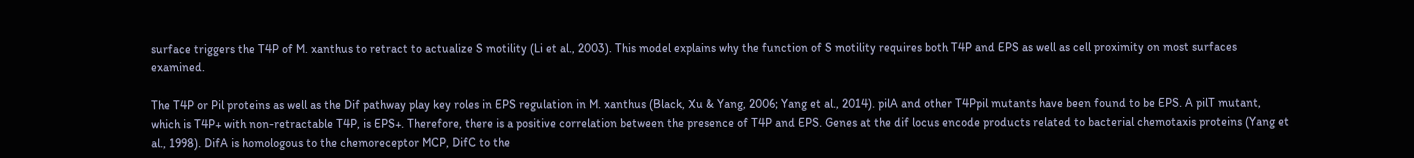surface triggers the T4P of M. xanthus to retract to actualize S motility (Li et al., 2003). This model explains why the function of S motility requires both T4P and EPS as well as cell proximity on most surfaces examined.

The T4P or Pil proteins as well as the Dif pathway play key roles in EPS regulation in M. xanthus (Black, Xu & Yang, 2006; Yang et al., 2014). pilA and other T4Ppil mutants have been found to be EPS. A pilT mutant, which is T4P+ with non-retractable T4P, is EPS+. Therefore, there is a positive correlation between the presence of T4P and EPS. Genes at the dif locus encode products related to bacterial chemotaxis proteins (Yang et al., 1998). DifA is homologous to the chemoreceptor MCP, DifC to the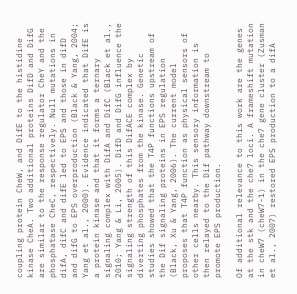coupling protein CheW, and DifE to the histidine kinase CheA. Two additional proteins DifD and DifG are similar to the response regulator CheY and the phosphatase CheC, respectively. Null mutations in difA, difC and difE led to EPS and those in difD and difG to EPS overproduction (Black & Yang, 2004; Yang et al., 2000). Evidence indicated that DifE is a protein kinase and that it forms a ternary signaling complex with DifA and DifC (Black et al., 2010; Yang & Li, 2005). DifD and DifG influence the signaling strength of this DifACE complex by diverting phosphates from the kinase. Genetic studies showed that the T4P functions upstream of the Dif signaling proteins in EPS regulation (Black, Xu & Yang, 2006). The current model proposes that T4P function as physical sensors of other cells nearby. This sensory information is then relayed to the Dif pathway downstream to promote EPS production.

Of additional relevance to this work are the genes at the stk and the che7 loci. A frameshift mutation in cheW7 (cheW7-1) in the che7 gene cluster (Zusman et al., 2007) restored EPS production to a difA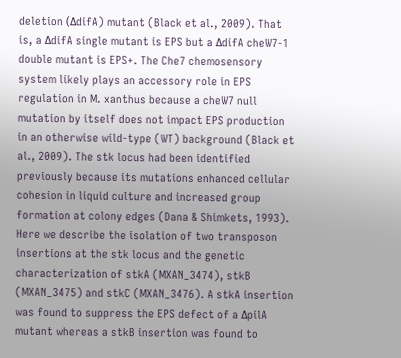deletion (ΔdifA) mutant (Black et al., 2009). That is, a ΔdifA single mutant is EPS but a ΔdifA cheW7-1 double mutant is EPS+. The Che7 chemosensory system likely plays an accessory role in EPS regulation in M. xanthus because a cheW7 null mutation by itself does not impact EPS production in an otherwise wild-type (WT) background (Black et al., 2009). The stk locus had been identified previously because its mutations enhanced cellular cohesion in liquid culture and increased group formation at colony edges (Dana & Shimkets, 1993). Here we describe the isolation of two transposon insertions at the stk locus and the genetic characterization of stkA (MXAN_3474), stkB (MXAN_3475) and stkC (MXAN_3476). A stkA insertion was found to suppress the EPS defect of a ΔpilA mutant whereas a stkB insertion was found to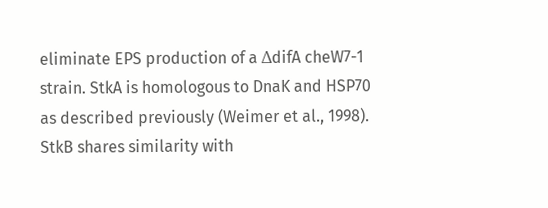eliminate EPS production of a ΔdifA cheW7-1 strain. StkA is homologous to DnaK and HSP70 as described previously (Weimer et al., 1998). StkB shares similarity with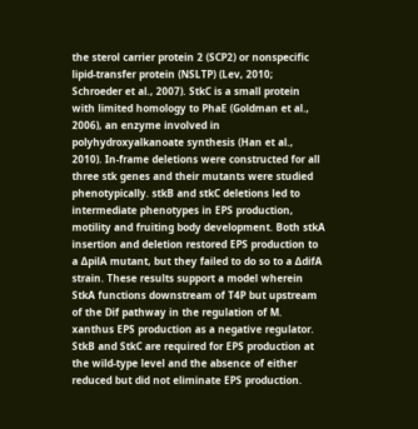the sterol carrier protein 2 (SCP2) or nonspecific lipid-transfer protein (NSLTP) (Lev, 2010; Schroeder et al., 2007). StkC is a small protein with limited homology to PhaE (Goldman et al., 2006), an enzyme involved in polyhydroxyalkanoate synthesis (Han et al., 2010). In-frame deletions were constructed for all three stk genes and their mutants were studied phenotypically. stkB and stkC deletions led to intermediate phenotypes in EPS production, motility and fruiting body development. Both stkA insertion and deletion restored EPS production to a ΔpilA mutant, but they failed to do so to a ΔdifA strain. These results support a model wherein StkA functions downstream of T4P but upstream of the Dif pathway in the regulation of M. xanthus EPS production as a negative regulator. StkB and StkC are required for EPS production at the wild-type level and the absence of either reduced but did not eliminate EPS production.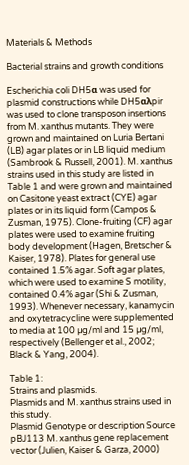Materials & Methods

Bacterial strains and growth conditions

Escherichia coli DH5α was used for plasmid constructions while DH5αλpir was used to clone transposon insertions from M. xanthus mutants. They were grown and maintained on Luria Bertani (LB) agar plates or in LB liquid medium (Sambrook & Russell, 2001). M. xanthus strains used in this study are listed in Table 1 and were grown and maintained on Casitone yeast extract (CYE) agar plates or in its liquid form (Campos & Zusman, 1975). Clone-fruiting (CF) agar plates were used to examine fruiting body development (Hagen, Bretscher & Kaiser, 1978). Plates for general use contained 1.5% agar. Soft agar plates, which were used to examine S motility, contained 0.4% agar (Shi & Zusman, 1993). Whenever necessary, kanamycin and oxytetracycline were supplemented to media at 100 µg/ml and 15 µg/ml, respectively (Bellenger et al., 2002; Black & Yang, 2004).

Table 1:
Strains and plasmids.
Plasmids and M. xanthus strains used in this study.
Plasmid Genotype or description Source
pBJ113 M. xanthus gene replacement vector (Julien, Kaiser & Garza, 2000)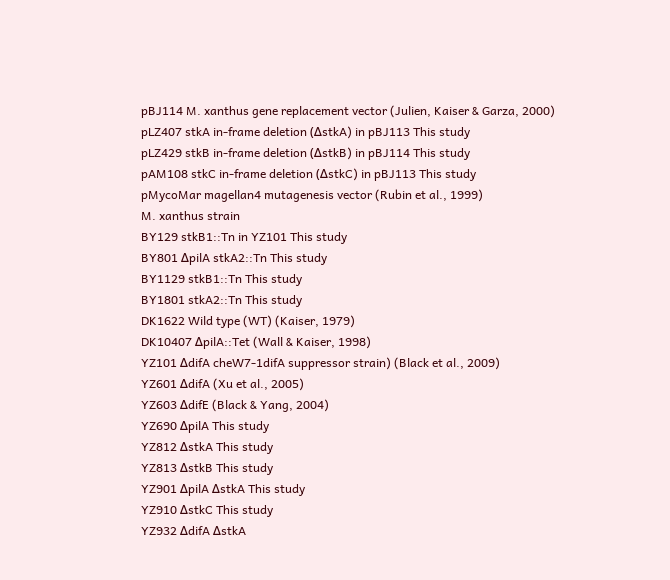pBJ114 M. xanthus gene replacement vector (Julien, Kaiser & Garza, 2000)
pLZ407 stkA in-frame deletion (ΔstkA) in pBJ113 This study
pLZ429 stkB in-frame deletion (ΔstkB) in pBJ114 This study
pAM108 stkC in-frame deletion (ΔstkC) in pBJ113 This study
pMycoMar magellan4 mutagenesis vector (Rubin et al., 1999)
M. xanthus strain
BY129 stkB1::Tn in YZ101 This study
BY801 ΔpilA stkA2::Tn This study
BY1129 stkB1::Tn This study
BY1801 stkA2::Tn This study
DK1622 Wild type (WT) (Kaiser, 1979)
DK10407 ΔpilA::Tet (Wall & Kaiser, 1998)
YZ101 ΔdifA cheW7-1difA suppressor strain) (Black et al., 2009)
YZ601 ΔdifA (Xu et al., 2005)
YZ603 ΔdifE (Black & Yang, 2004)
YZ690 ΔpilA This study
YZ812 ΔstkA This study
YZ813 ΔstkB This study
YZ901 ΔpilA ΔstkA This study
YZ910 ΔstkC This study
YZ932 ΔdifA ΔstkA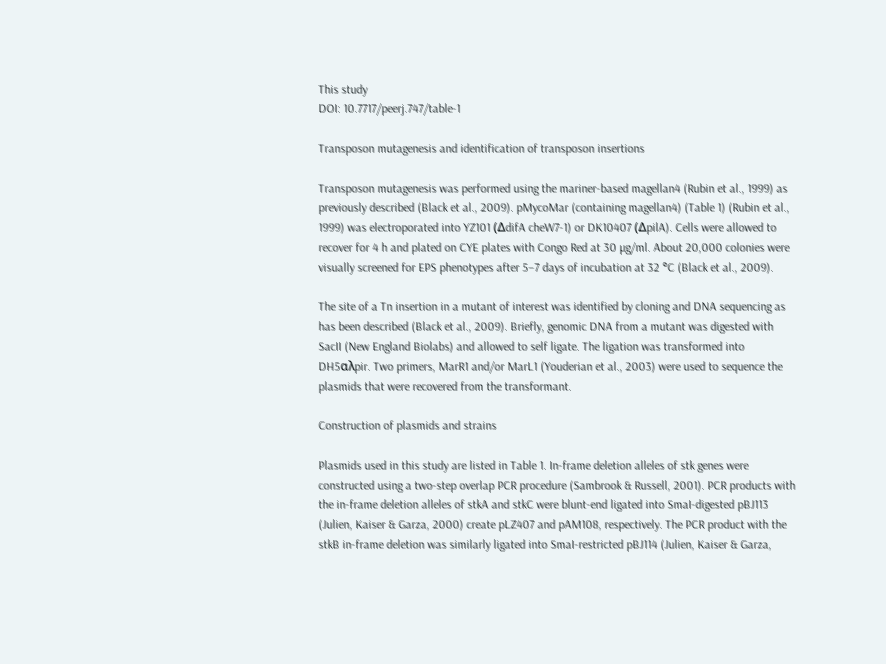This study
DOI: 10.7717/peerj.747/table-1

Transposon mutagenesis and identification of transposon insertions

Transposon mutagenesis was performed using the mariner-based magellan4 (Rubin et al., 1999) as previously described (Black et al., 2009). pMycoMar (containing magellan4) (Table 1) (Rubin et al., 1999) was electroporated into YZ101 (ΔdifA cheW7-1) or DK10407 (ΔpilA). Cells were allowed to recover for 4 h and plated on CYE plates with Congo Red at 30 µg/ml. About 20,000 colonies were visually screened for EPS phenotypes after 5–7 days of incubation at 32 °C (Black et al., 2009).

The site of a Tn insertion in a mutant of interest was identified by cloning and DNA sequencing as has been described (Black et al., 2009). Briefly, genomic DNA from a mutant was digested with SacII (New England Biolabs) and allowed to self ligate. The ligation was transformed into DH5αλpir. Two primers, MarR1 and/or MarL1 (Youderian et al., 2003) were used to sequence the plasmids that were recovered from the transformant.

Construction of plasmids and strains

Plasmids used in this study are listed in Table 1. In-frame deletion alleles of stk genes were constructed using a two-step overlap PCR procedure (Sambrook & Russell, 2001). PCR products with the in-frame deletion alleles of stkA and stkC were blunt-end ligated into SmaI-digested pBJ113 (Julien, Kaiser & Garza, 2000) create pLZ407 and pAM108, respectively. The PCR product with the stkB in-frame deletion was similarly ligated into SmaI-restricted pBJ114 (Julien, Kaiser & Garza,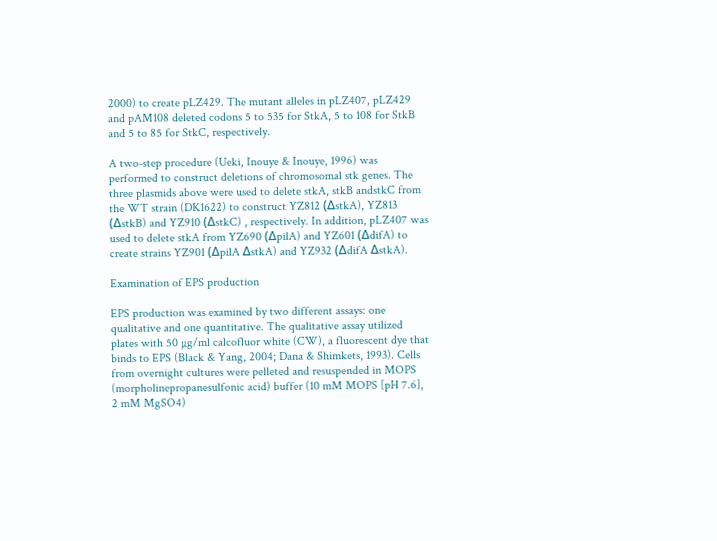2000) to create pLZ429. The mutant alleles in pLZ407, pLZ429 and pAM108 deleted codons 5 to 535 for StkA, 5 to 108 for StkB and 5 to 85 for StkC, respectively.

A two-step procedure (Ueki, Inouye & Inouye, 1996) was performed to construct deletions of chromosomal stk genes. The three plasmids above were used to delete stkA, stkB andstkC from the WT strain (DK1622) to construct YZ812 (ΔstkA), YZ813 (ΔstkB) and YZ910 (ΔstkC) , respectively. In addition, pLZ407 was used to delete stkA from YZ690 (ΔpilA) and YZ601 (ΔdifA) to create strains YZ901 (ΔpilA ΔstkA) and YZ932 (ΔdifA ΔstkA).

Examination of EPS production

EPS production was examined by two different assays: one qualitative and one quantitative. The qualitative assay utilized plates with 50 µg/ml calcofluor white (CW), a fluorescent dye that binds to EPS (Black & Yang, 2004; Dana & Shimkets, 1993). Cells from overnight cultures were pelleted and resuspended in MOPS (morpholinepropanesulfonic acid) buffer (10 mM MOPS [pH 7.6], 2 mM MgSO4)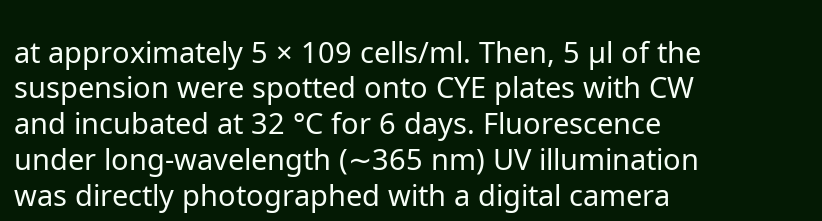at approximately 5 × 109 cells/ml. Then, 5 µl of the suspension were spotted onto CYE plates with CW and incubated at 32 °C for 6 days. Fluorescence under long-wavelength (∼365 nm) UV illumination was directly photographed with a digital camera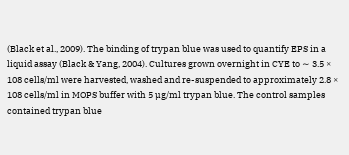(Black et al., 2009). The binding of trypan blue was used to quantify EPS in a liquid assay (Black & Yang, 2004). Cultures grown overnight in CYE to ∼ 3.5 × 108 cells/ml were harvested, washed and re-suspended to approximately 2.8 × 108 cells/ml in MOPS buffer with 5 µg/ml trypan blue. The control samples contained trypan blue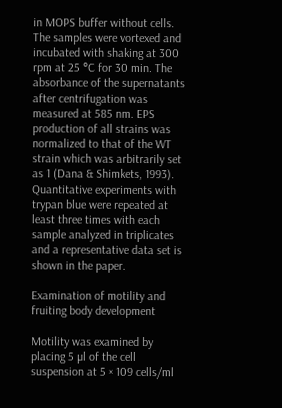in MOPS buffer without cells. The samples were vortexed and incubated with shaking at 300 rpm at 25 °C for 30 min. The absorbance of the supernatants after centrifugation was measured at 585 nm. EPS production of all strains was normalized to that of the WT strain which was arbitrarily set as 1 (Dana & Shimkets, 1993). Quantitative experiments with trypan blue were repeated at least three times with each sample analyzed in triplicates and a representative data set is shown in the paper.

Examination of motility and fruiting body development

Motility was examined by placing 5 µl of the cell suspension at 5 × 109 cells/ml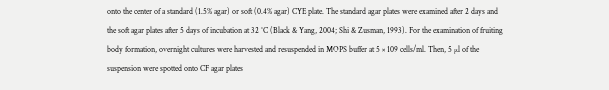onto the center of a standard (1.5% agar) or soft (0.4% agar) CYE plate. The standard agar plates were examined after 2 days and the soft agar plates after 5 days of incubation at 32 °C (Black & Yang, 2004; Shi & Zusman, 1993). For the examination of fruiting body formation, overnight cultures were harvested and resuspended in MOPS buffer at 5 × 109 cells/ml. Then, 5 µl of the suspension were spotted onto CF agar plates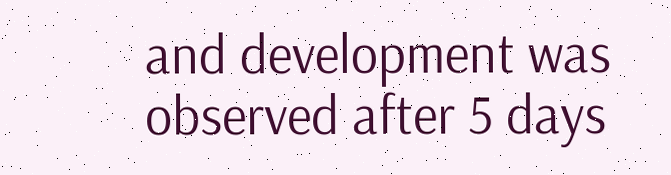and development was observed after 5 days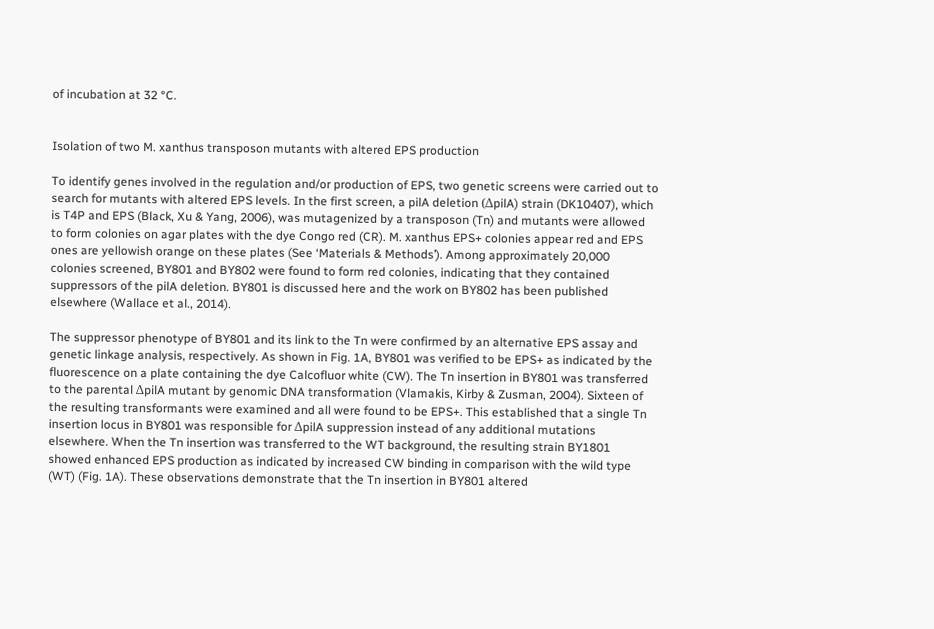of incubation at 32 °C.


Isolation of two M. xanthus transposon mutants with altered EPS production

To identify genes involved in the regulation and/or production of EPS, two genetic screens were carried out to search for mutants with altered EPS levels. In the first screen, a pilA deletion (ΔpilA) strain (DK10407), which is T4P and EPS (Black, Xu & Yang, 2006), was mutagenized by a transposon (Tn) and mutants were allowed to form colonies on agar plates with the dye Congo red (CR). M. xanthus EPS+ colonies appear red and EPS ones are yellowish orange on these plates (See ‘Materials & Methods’). Among approximately 20,000 colonies screened, BY801 and BY802 were found to form red colonies, indicating that they contained suppressors of the pilA deletion. BY801 is discussed here and the work on BY802 has been published elsewhere (Wallace et al., 2014).

The suppressor phenotype of BY801 and its link to the Tn were confirmed by an alternative EPS assay and genetic linkage analysis, respectively. As shown in Fig. 1A, BY801 was verified to be EPS+ as indicated by the fluorescence on a plate containing the dye Calcofluor white (CW). The Tn insertion in BY801 was transferred to the parental ΔpilA mutant by genomic DNA transformation (Vlamakis, Kirby & Zusman, 2004). Sixteen of the resulting transformants were examined and all were found to be EPS+. This established that a single Tn insertion locus in BY801 was responsible for ΔpilA suppression instead of any additional mutations elsewhere. When the Tn insertion was transferred to the WT background, the resulting strain BY1801 showed enhanced EPS production as indicated by increased CW binding in comparison with the wild type (WT) (Fig. 1A). These observations demonstrate that the Tn insertion in BY801 altered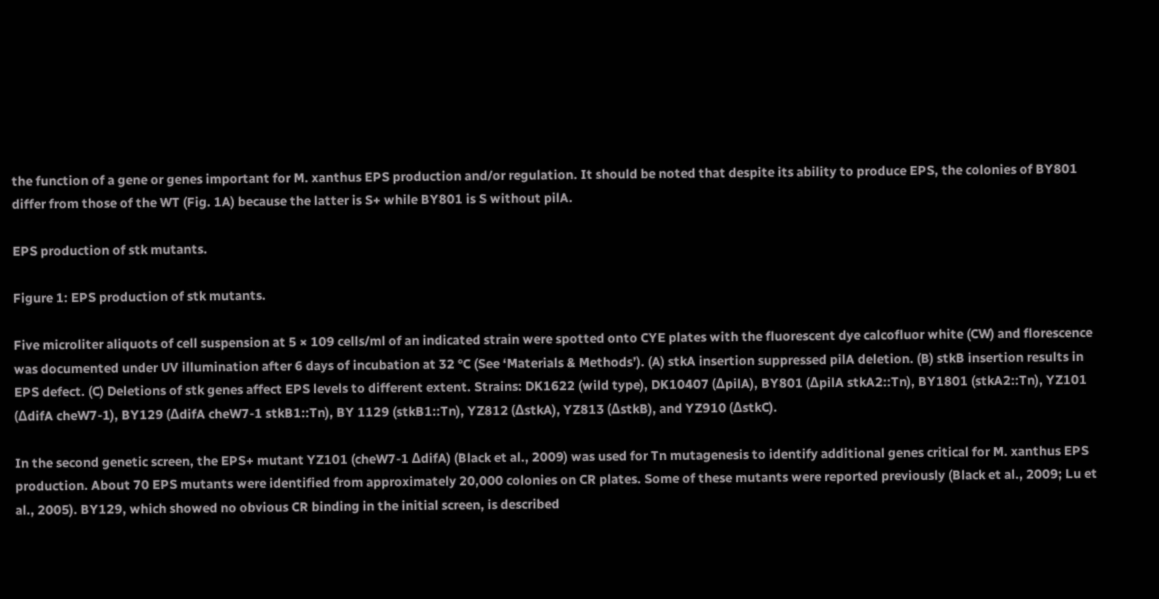the function of a gene or genes important for M. xanthus EPS production and/or regulation. It should be noted that despite its ability to produce EPS, the colonies of BY801 differ from those of the WT (Fig. 1A) because the latter is S+ while BY801 is S without pilA.

EPS production of stk mutants.

Figure 1: EPS production of stk mutants.

Five microliter aliquots of cell suspension at 5 × 109 cells/ml of an indicated strain were spotted onto CYE plates with the fluorescent dye calcofluor white (CW) and florescence was documented under UV illumination after 6 days of incubation at 32 °C (See ‘Materials & Methods’). (A) stkA insertion suppressed pilA deletion. (B) stkB insertion results in EPS defect. (C) Deletions of stk genes affect EPS levels to different extent. Strains: DK1622 (wild type), DK10407 (ΔpilA), BY801 (ΔpilA stkA2::Tn), BY1801 (stkA2::Tn), YZ101 (ΔdifA cheW7-1), BY129 (ΔdifA cheW7-1 stkB1::Tn), BY 1129 (stkB1::Tn), YZ812 (ΔstkA), YZ813 (ΔstkB), and YZ910 (ΔstkC).

In the second genetic screen, the EPS+ mutant YZ101 (cheW7-1 ΔdifA) (Black et al., 2009) was used for Tn mutagenesis to identify additional genes critical for M. xanthus EPS production. About 70 EPS mutants were identified from approximately 20,000 colonies on CR plates. Some of these mutants were reported previously (Black et al., 2009; Lu et al., 2005). BY129, which showed no obvious CR binding in the initial screen, is described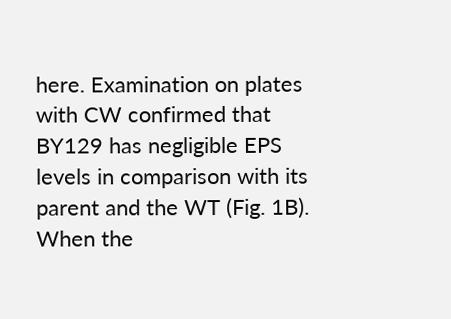here. Examination on plates with CW confirmed that BY129 has negligible EPS levels in comparison with its parent and the WT (Fig. 1B). When the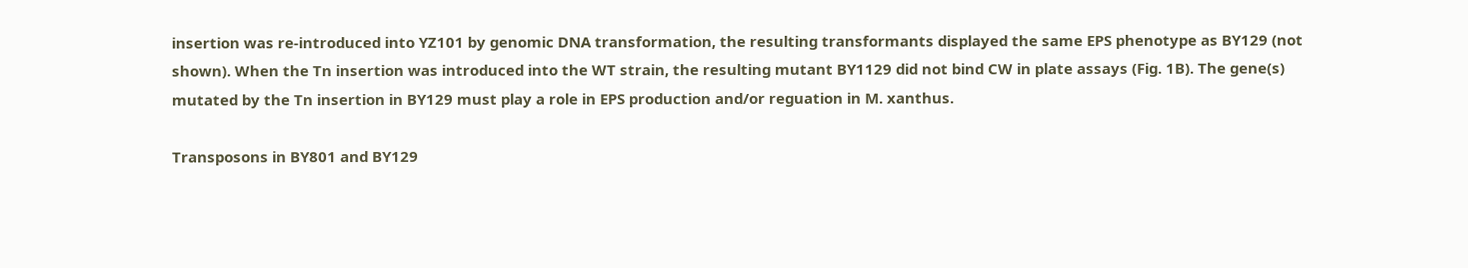insertion was re-introduced into YZ101 by genomic DNA transformation, the resulting transformants displayed the same EPS phenotype as BY129 (not shown). When the Tn insertion was introduced into the WT strain, the resulting mutant BY1129 did not bind CW in plate assays (Fig. 1B). The gene(s) mutated by the Tn insertion in BY129 must play a role in EPS production and/or reguation in M. xanthus.

Transposons in BY801 and BY129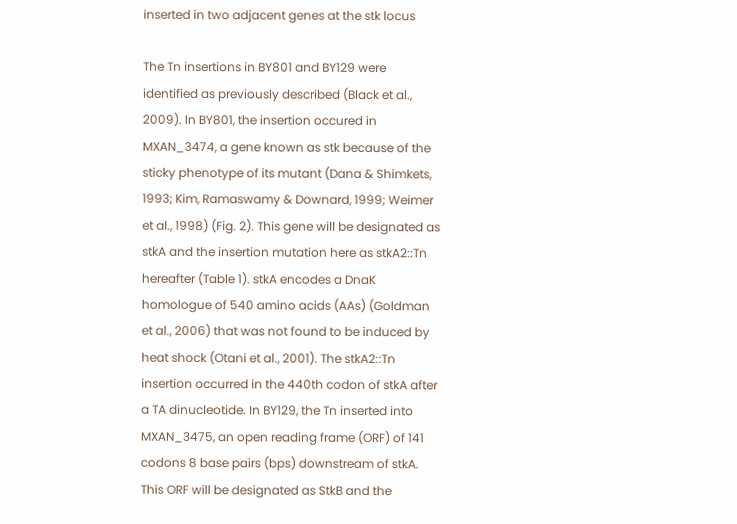inserted in two adjacent genes at the stk locus

The Tn insertions in BY801 and BY129 were identified as previously described (Black et al., 2009). In BY801, the insertion occured in MXAN_3474, a gene known as stk because of the sticky phenotype of its mutant (Dana & Shimkets, 1993; Kim, Ramaswamy & Downard, 1999; Weimer et al., 1998) (Fig. 2). This gene will be designated as stkA and the insertion mutation here as stkA2::Tn hereafter (Table 1). stkA encodes a DnaK homologue of 540 amino acids (AAs) (Goldman et al., 2006) that was not found to be induced by heat shock (Otani et al., 2001). The stkA2::Tn insertion occurred in the 440th codon of stkA after a TA dinucleotide. In BY129, the Tn inserted into MXAN_3475, an open reading frame (ORF) of 141 codons 8 base pairs (bps) downstream of stkA. This ORF will be designated as StkB and the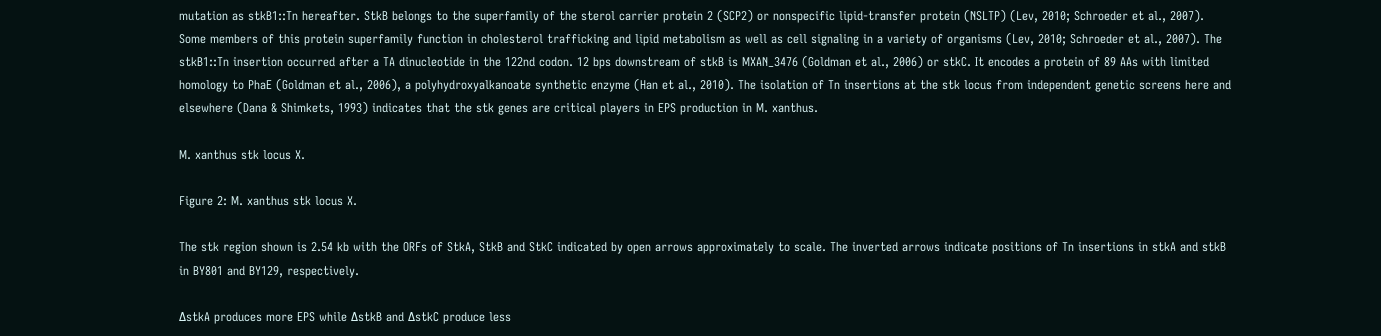mutation as stkB1::Tn hereafter. StkB belongs to the superfamily of the sterol carrier protein 2 (SCP2) or nonspecific lipid-transfer protein (NSLTP) (Lev, 2010; Schroeder et al., 2007). Some members of this protein superfamily function in cholesterol trafficking and lipid metabolism as well as cell signaling in a variety of organisms (Lev, 2010; Schroeder et al., 2007). The stkB1::Tn insertion occurred after a TA dinucleotide in the 122nd codon. 12 bps downstream of stkB is MXAN_3476 (Goldman et al., 2006) or stkC. It encodes a protein of 89 AAs with limited homology to PhaE (Goldman et al., 2006), a polyhydroxyalkanoate synthetic enzyme (Han et al., 2010). The isolation of Tn insertions at the stk locus from independent genetic screens here and elsewhere (Dana & Shimkets, 1993) indicates that the stk genes are critical players in EPS production in M. xanthus.

M. xanthus stk locus X.

Figure 2: M. xanthus stk locus X.

The stk region shown is 2.54 kb with the ORFs of StkA, StkB and StkC indicated by open arrows approximately to scale. The inverted arrows indicate positions of Tn insertions in stkA and stkB in BY801 and BY129, respectively.

ΔstkA produces more EPS while ΔstkB and ΔstkC produce less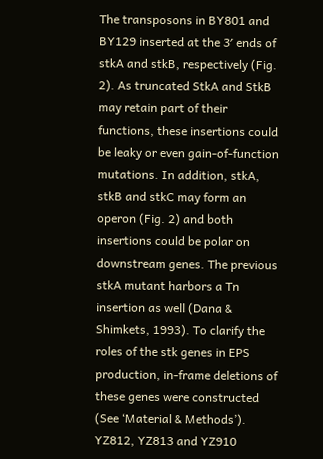The transposons in BY801 and BY129 inserted at the 3′ ends of stkA and stkB, respectively (Fig. 2). As truncated StkA and StkB may retain part of their functions, these insertions could be leaky or even gain-of-function mutations. In addition, stkA, stkB and stkC may form an operon (Fig. 2) and both insertions could be polar on downstream genes. The previous stkA mutant harbors a Tn insertion as well (Dana & Shimkets, 1993). To clarify the roles of the stk genes in EPS production, in-frame deletions of these genes were constructed (See ‘Material & Methods’). YZ812, YZ813 and YZ910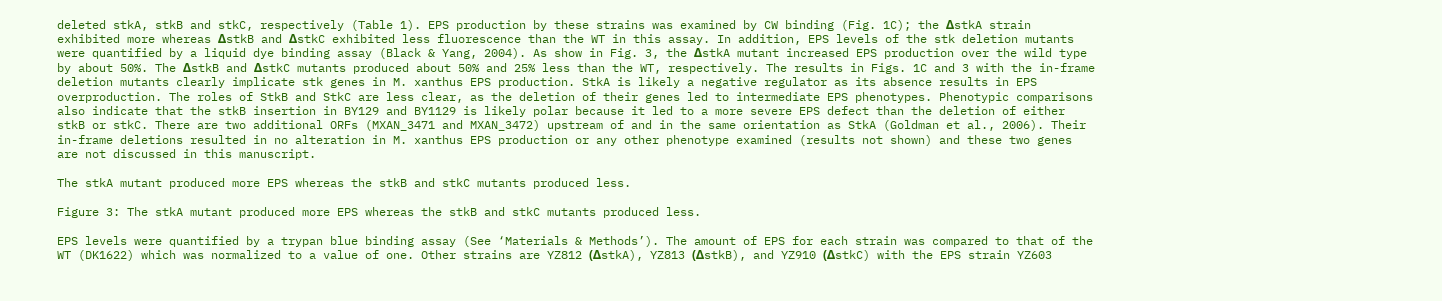deleted stkA, stkB and stkC, respectively (Table 1). EPS production by these strains was examined by CW binding (Fig. 1C); the ΔstkA strain exhibited more whereas ΔstkB and ΔstkC exhibited less fluorescence than the WT in this assay. In addition, EPS levels of the stk deletion mutants were quantified by a liquid dye binding assay (Black & Yang, 2004). As show in Fig. 3, the ΔstkA mutant increased EPS production over the wild type by about 50%. The ΔstkB and ΔstkC mutants produced about 50% and 25% less than the WT, respectively. The results in Figs. 1C and 3 with the in-frame deletion mutants clearly implicate stk genes in M. xanthus EPS production. StkA is likely a negative regulator as its absence results in EPS overproduction. The roles of StkB and StkC are less clear, as the deletion of their genes led to intermediate EPS phenotypes. Phenotypic comparisons also indicate that the stkB insertion in BY129 and BY1129 is likely polar because it led to a more severe EPS defect than the deletion of either stkB or stkC. There are two additional ORFs (MXAN_3471 and MXAN_3472) upstream of and in the same orientation as StkA (Goldman et al., 2006). Their in-frame deletions resulted in no alteration in M. xanthus EPS production or any other phenotype examined (results not shown) and these two genes are not discussed in this manuscript.

The stkA mutant produced more EPS whereas the stkB and stkC mutants produced less.

Figure 3: The stkA mutant produced more EPS whereas the stkB and stkC mutants produced less.

EPS levels were quantified by a trypan blue binding assay (See ‘Materials & Methods’). The amount of EPS for each strain was compared to that of the WT (DK1622) which was normalized to a value of one. Other strains are YZ812 (ΔstkA), YZ813 (ΔstkB), and YZ910 (ΔstkC) with the EPS strain YZ603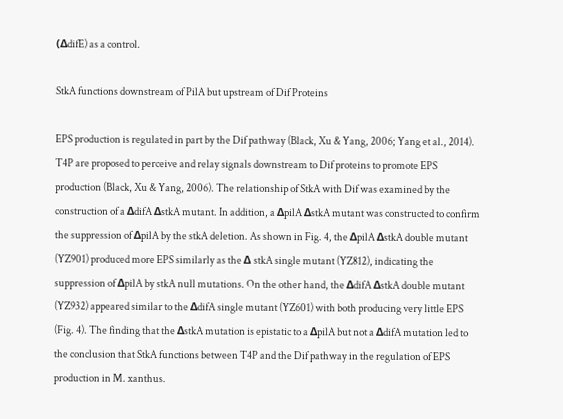(ΔdifE) as a control.

StkA functions downstream of PilA but upstream of Dif Proteins

EPS production is regulated in part by the Dif pathway (Black, Xu & Yang, 2006; Yang et al., 2014). T4P are proposed to perceive and relay signals downstream to Dif proteins to promote EPS production (Black, Xu & Yang, 2006). The relationship of StkA with Dif was examined by the construction of a ΔdifA ΔstkA mutant. In addition, a ΔpilA ΔstkA mutant was constructed to confirm the suppression of ΔpilA by the stkA deletion. As shown in Fig. 4, the ΔpilA ΔstkA double mutant (YZ901) produced more EPS similarly as the Δ stkA single mutant (YZ812), indicating the suppression of ΔpilA by stkA null mutations. On the other hand, the ΔdifA ΔstkA double mutant (YZ932) appeared similar to the ΔdifA single mutant (YZ601) with both producing very little EPS (Fig. 4). The finding that the ΔstkA mutation is epistatic to a ΔpilA but not a ΔdifA mutation led to the conclusion that StkA functions between T4P and the Dif pathway in the regulation of EPS production in M. xanthus.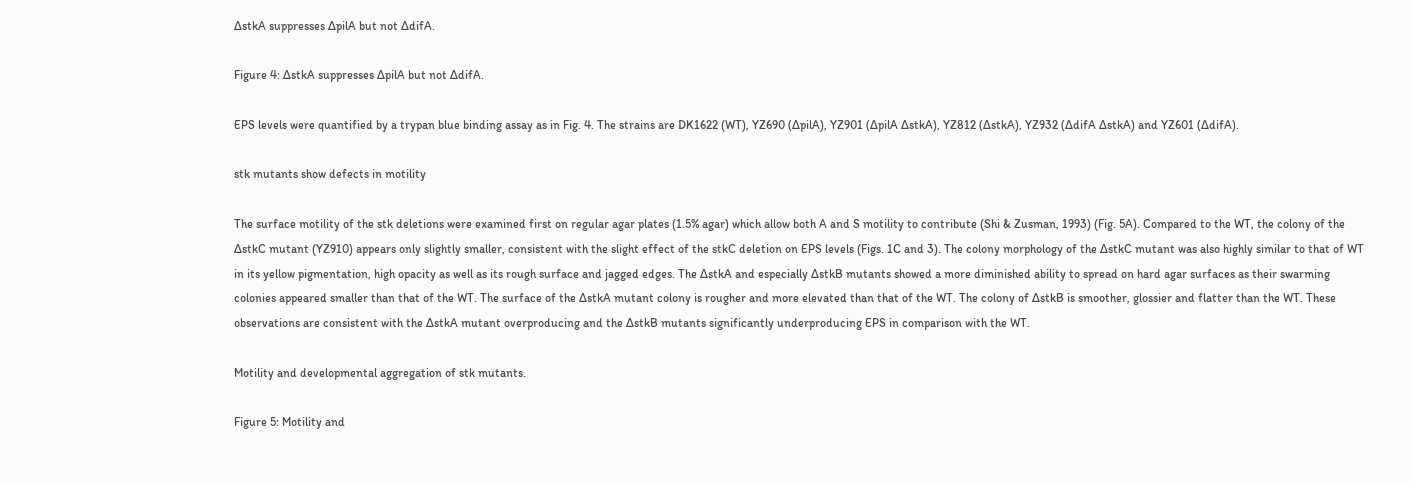ΔstkA suppresses ΔpilA but not ΔdifA.

Figure 4: ΔstkA suppresses ΔpilA but not ΔdifA.

EPS levels were quantified by a trypan blue binding assay as in Fig. 4. The strains are DK1622 (WT), YZ690 (ΔpilA), YZ901 (ΔpilA ΔstkA), YZ812 (ΔstkA), YZ932 (ΔdifA ΔstkA) and YZ601 (ΔdifA).

stk mutants show defects in motility

The surface motility of the stk deletions were examined first on regular agar plates (1.5% agar) which allow both A and S motility to contribute (Shi & Zusman, 1993) (Fig. 5A). Compared to the WT, the colony of the ΔstkC mutant (YZ910) appears only slightly smaller, consistent with the slight effect of the stkC deletion on EPS levels (Figs. 1C and 3). The colony morphology of the ΔstkC mutant was also highly similar to that of WT in its yellow pigmentation, high opacity as well as its rough surface and jagged edges. The ΔstkA and especially ΔstkB mutants showed a more diminished ability to spread on hard agar surfaces as their swarming colonies appeared smaller than that of the WT. The surface of the ΔstkA mutant colony is rougher and more elevated than that of the WT. The colony of ΔstkB is smoother, glossier and flatter than the WT. These observations are consistent with the ΔstkA mutant overproducing and the ΔstkB mutants significantly underproducing EPS in comparison with the WT.

Motility and developmental aggregation of stk mutants.

Figure 5: Motility and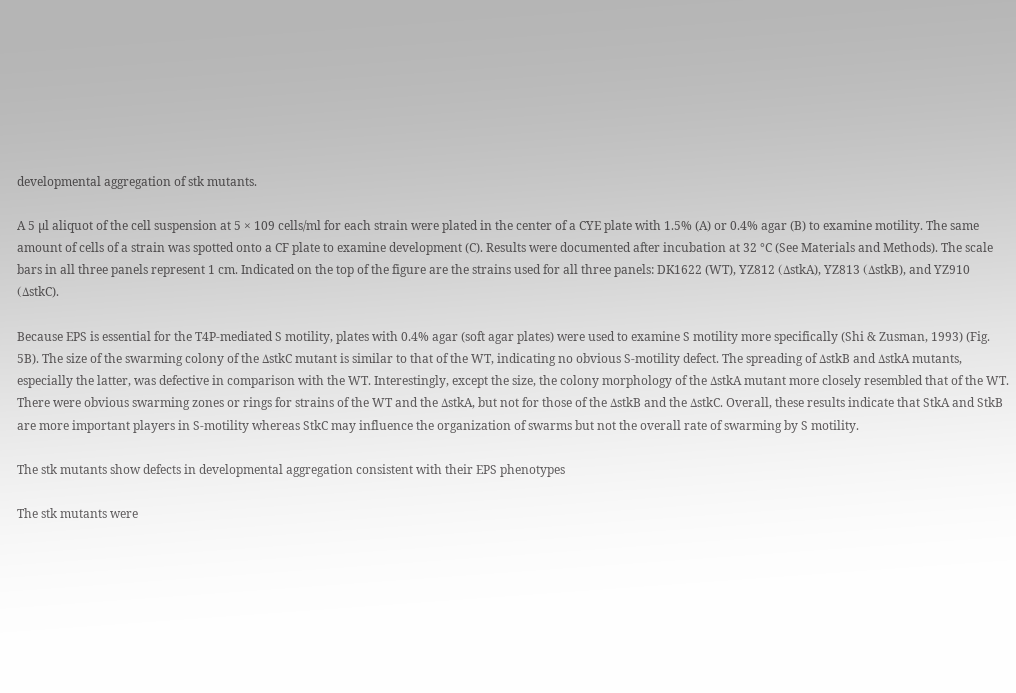developmental aggregation of stk mutants.

A 5 µl aliquot of the cell suspension at 5 × 109 cells/ml for each strain were plated in the center of a CYE plate with 1.5% (A) or 0.4% agar (B) to examine motility. The same amount of cells of a strain was spotted onto a CF plate to examine development (C). Results were documented after incubation at 32 °C (See Materials and Methods). The scale bars in all three panels represent 1 cm. Indicated on the top of the figure are the strains used for all three panels: DK1622 (WT), YZ812 (ΔstkA), YZ813 (ΔstkB), and YZ910 (ΔstkC).

Because EPS is essential for the T4P-mediated S motility, plates with 0.4% agar (soft agar plates) were used to examine S motility more specifically (Shi & Zusman, 1993) (Fig. 5B). The size of the swarming colony of the ΔstkC mutant is similar to that of the WT, indicating no obvious S-motility defect. The spreading of ΔstkB and ΔstkA mutants, especially the latter, was defective in comparison with the WT. Interestingly, except the size, the colony morphology of the ΔstkA mutant more closely resembled that of the WT. There were obvious swarming zones or rings for strains of the WT and the ΔstkA, but not for those of the ΔstkB and the ΔstkC. Overall, these results indicate that StkA and StkB are more important players in S-motility whereas StkC may influence the organization of swarms but not the overall rate of swarming by S motility.

The stk mutants show defects in developmental aggregation consistent with their EPS phenotypes

The stk mutants were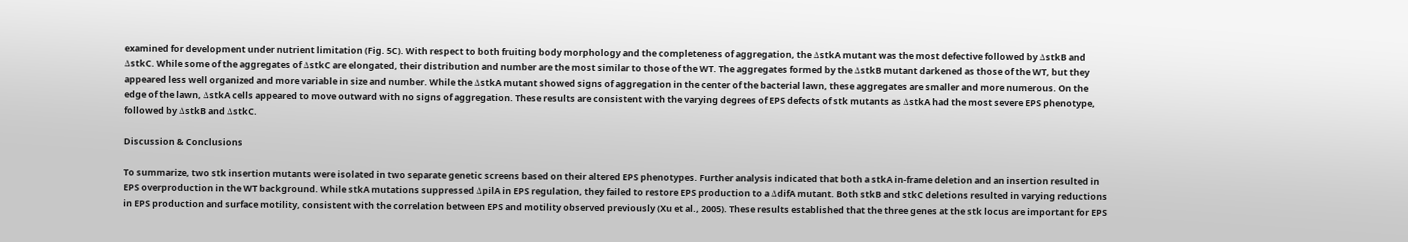examined for development under nutrient limitation (Fig. 5C). With respect to both fruiting body morphology and the completeness of aggregation, the ΔstkA mutant was the most defective followed by ΔstkB and ΔstkC. While some of the aggregates of ΔstkC are elongated, their distribution and number are the most similar to those of the WT. The aggregates formed by the ΔstkB mutant darkened as those of the WT, but they appeared less well organized and more variable in size and number. While the ΔstkA mutant showed signs of aggregation in the center of the bacterial lawn, these aggregates are smaller and more numerous. On the edge of the lawn, ΔstkA cells appeared to move outward with no signs of aggregation. These results are consistent with the varying degrees of EPS defects of stk mutants as ΔstkA had the most severe EPS phenotype, followed by ΔstkB and ΔstkC.

Discussion & Conclusions

To summarize, two stk insertion mutants were isolated in two separate genetic screens based on their altered EPS phenotypes. Further analysis indicated that both a stkA in-frame deletion and an insertion resulted in EPS overproduction in the WT background. While stkA mutations suppressed ΔpilA in EPS regulation, they failed to restore EPS production to a ΔdifA mutant. Both stkB and stkC deletions resulted in varying reductions in EPS production and surface motility, consistent with the correlation between EPS and motility observed previously (Xu et al., 2005). These results established that the three genes at the stk locus are important for EPS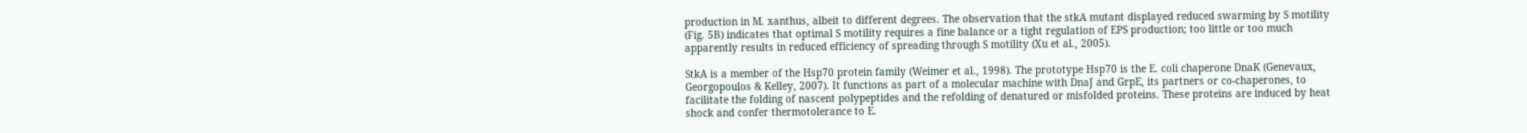production in M. xanthus, albeit to different degrees. The observation that the stkA mutant displayed reduced swarming by S motility (Fig. 5B) indicates that optimal S motility requires a fine balance or a tight regulation of EPS production; too little or too much apparently results in reduced efficiency of spreading through S motility (Xu et al., 2005).

StkA is a member of the Hsp70 protein family (Weimer et al., 1998). The prototype Hsp70 is the E. coli chaperone DnaK (Genevaux, Georgopoulos & Kelley, 2007). It functions as part of a molecular machine with DnaJ and GrpE, its partners or co-chaperones, to facilitate the folding of nascent polypeptides and the refolding of denatured or misfolded proteins. These proteins are induced by heat shock and confer thermotolerance to E.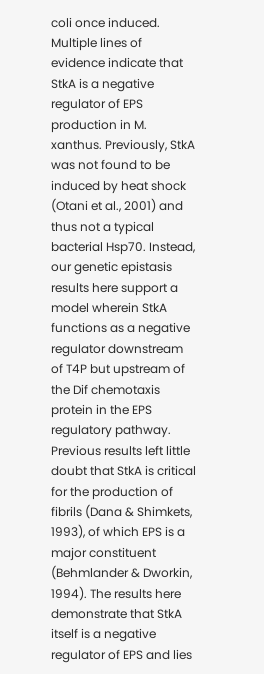coli once induced. Multiple lines of evidence indicate that StkA is a negative regulator of EPS production in M. xanthus. Previously, StkA was not found to be induced by heat shock (Otani et al., 2001) and thus not a typical bacterial Hsp70. Instead, our genetic epistasis results here support a model wherein StkA functions as a negative regulator downstream of T4P but upstream of the Dif chemotaxis protein in the EPS regulatory pathway. Previous results left little doubt that StkA is critical for the production of fibrils (Dana & Shimkets, 1993), of which EPS is a major constituent (Behmlander & Dworkin, 1994). The results here demonstrate that StkA itself is a negative regulator of EPS and lies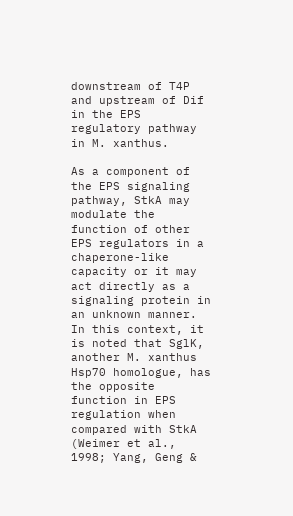downstream of T4P and upstream of Dif in the EPS regulatory pathway in M. xanthus.

As a component of the EPS signaling pathway, StkA may modulate the function of other EPS regulators in a chaperone-like capacity or it may act directly as a signaling protein in an unknown manner. In this context, it is noted that SglK, another M. xanthus Hsp70 homologue, has the opposite function in EPS regulation when compared with StkA (Weimer et al., 1998; Yang, Geng &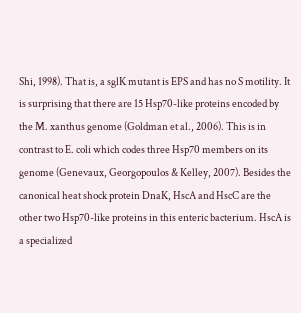Shi, 1998). That is, a sglK mutant is EPS and has no S motility. It is surprising that there are 15 Hsp70-like proteins encoded by the M. xanthus genome (Goldman et al., 2006). This is in contrast to E. coli which codes three Hsp70 members on its genome (Genevaux, Georgopoulos & Kelley, 2007). Besides the canonical heat shock protein DnaK, HscA and HscC are the other two Hsp70-like proteins in this enteric bacterium. HscA is a specialized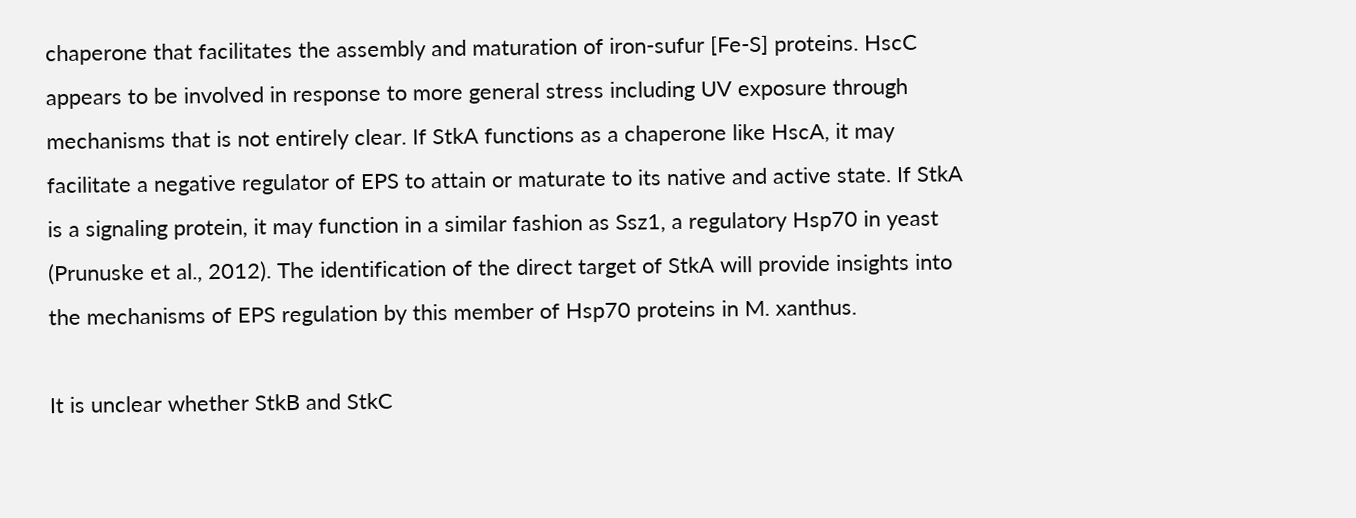chaperone that facilitates the assembly and maturation of iron-sufur [Fe-S] proteins. HscC appears to be involved in response to more general stress including UV exposure through mechanisms that is not entirely clear. If StkA functions as a chaperone like HscA, it may facilitate a negative regulator of EPS to attain or maturate to its native and active state. If StkA is a signaling protein, it may function in a similar fashion as Ssz1, a regulatory Hsp70 in yeast (Prunuske et al., 2012). The identification of the direct target of StkA will provide insights into the mechanisms of EPS regulation by this member of Hsp70 proteins in M. xanthus.

It is unclear whether StkB and StkC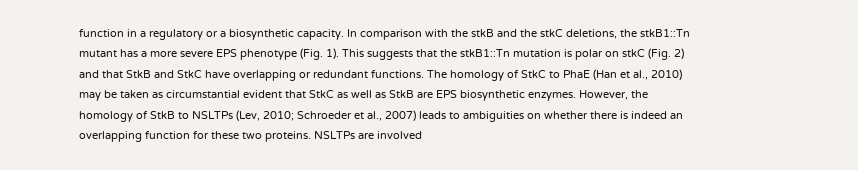function in a regulatory or a biosynthetic capacity. In comparison with the stkB and the stkC deletions, the stkB1::Tn mutant has a more severe EPS phenotype (Fig. 1). This suggests that the stkB1::Tn mutation is polar on stkC (Fig. 2) and that StkB and StkC have overlapping or redundant functions. The homology of StkC to PhaE (Han et al., 2010) may be taken as circumstantial evident that StkC as well as StkB are EPS biosynthetic enzymes. However, the homology of StkB to NSLTPs (Lev, 2010; Schroeder et al., 2007) leads to ambiguities on whether there is indeed an overlapping function for these two proteins. NSLTPs are involved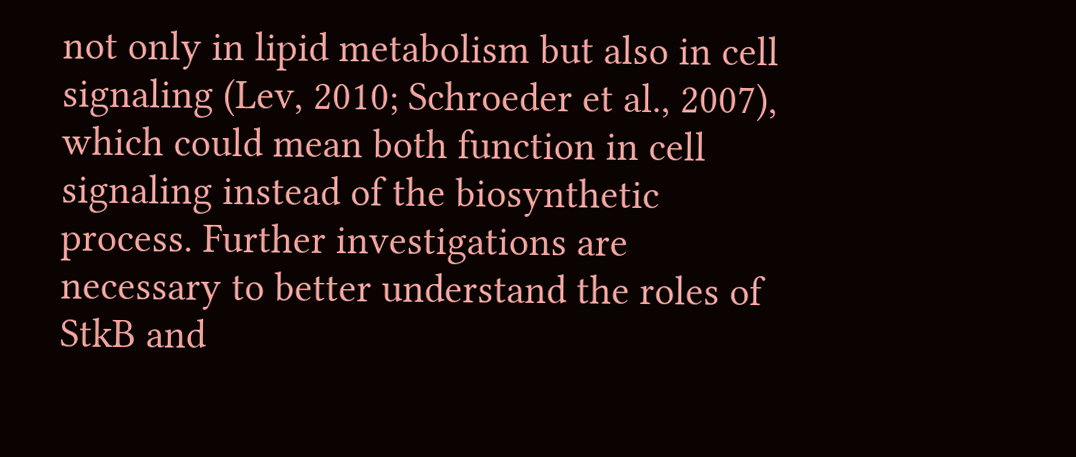not only in lipid metabolism but also in cell signaling (Lev, 2010; Schroeder et al., 2007), which could mean both function in cell signaling instead of the biosynthetic process. Further investigations are necessary to better understand the roles of StkB and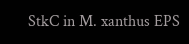StkC in M. xanthus EPS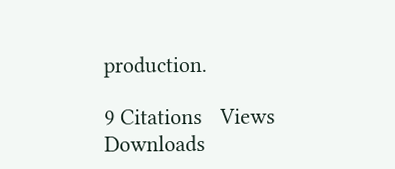production.

9 Citations   Views   Downloads